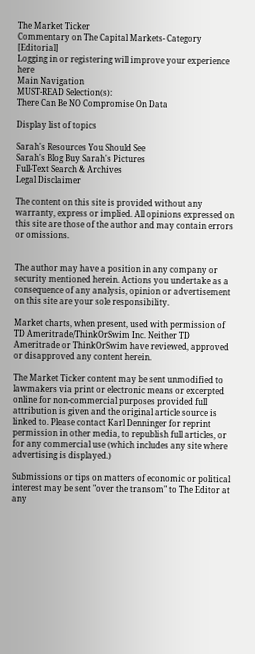The Market Ticker
Commentary on The Capital Markets- Category [Editorial]
Logging in or registering will improve your experience here
Main Navigation
MUST-READ Selection(s):
There Can Be NO Compromise On Data

Display list of topics

Sarah's Resources You Should See
Sarah's Blog Buy Sarah's Pictures
Full-Text Search & Archives
Legal Disclaimer

The content on this site is provided without any warranty, express or implied. All opinions expressed on this site are those of the author and may contain errors or omissions.


The author may have a position in any company or security mentioned herein. Actions you undertake as a consequence of any analysis, opinion or advertisement on this site are your sole responsibility.

Market charts, when present, used with permission of TD Ameritrade/ThinkOrSwim Inc. Neither TD Ameritrade or ThinkOrSwim have reviewed, approved or disapproved any content herein.

The Market Ticker content may be sent unmodified to lawmakers via print or electronic means or excerpted online for non-commercial purposes provided full attribution is given and the original article source is linked to. Please contact Karl Denninger for reprint permission in other media, to republish full articles, or for any commercial use (which includes any site where advertising is displayed.)

Submissions or tips on matters of economic or political interest may be sent "over the transom" to The Editor at any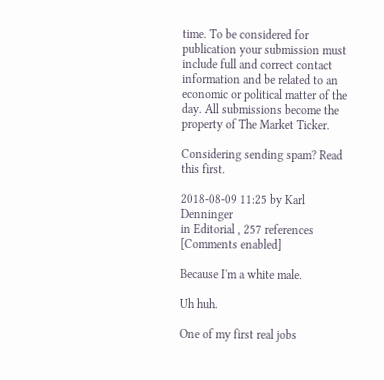time. To be considered for publication your submission must include full and correct contact information and be related to an economic or political matter of the day. All submissions become the property of The Market Ticker.

Considering sending spam? Read this first.

2018-08-09 11:25 by Karl Denninger
in Editorial , 257 references
[Comments enabled]

Because I'm a white male.

Uh huh.

One of my first real jobs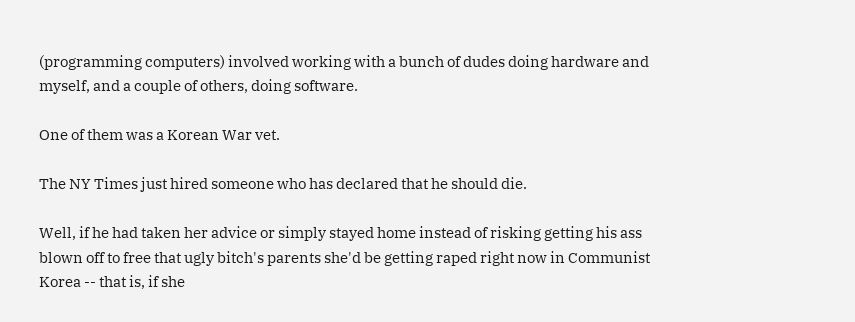(programming computers) involved working with a bunch of dudes doing hardware and myself, and a couple of others, doing software.

One of them was a Korean War vet.

The NY Times just hired someone who has declared that he should die.

Well, if he had taken her advice or simply stayed home instead of risking getting his ass blown off to free that ugly bitch's parents she'd be getting raped right now in Communist Korea -- that is, if she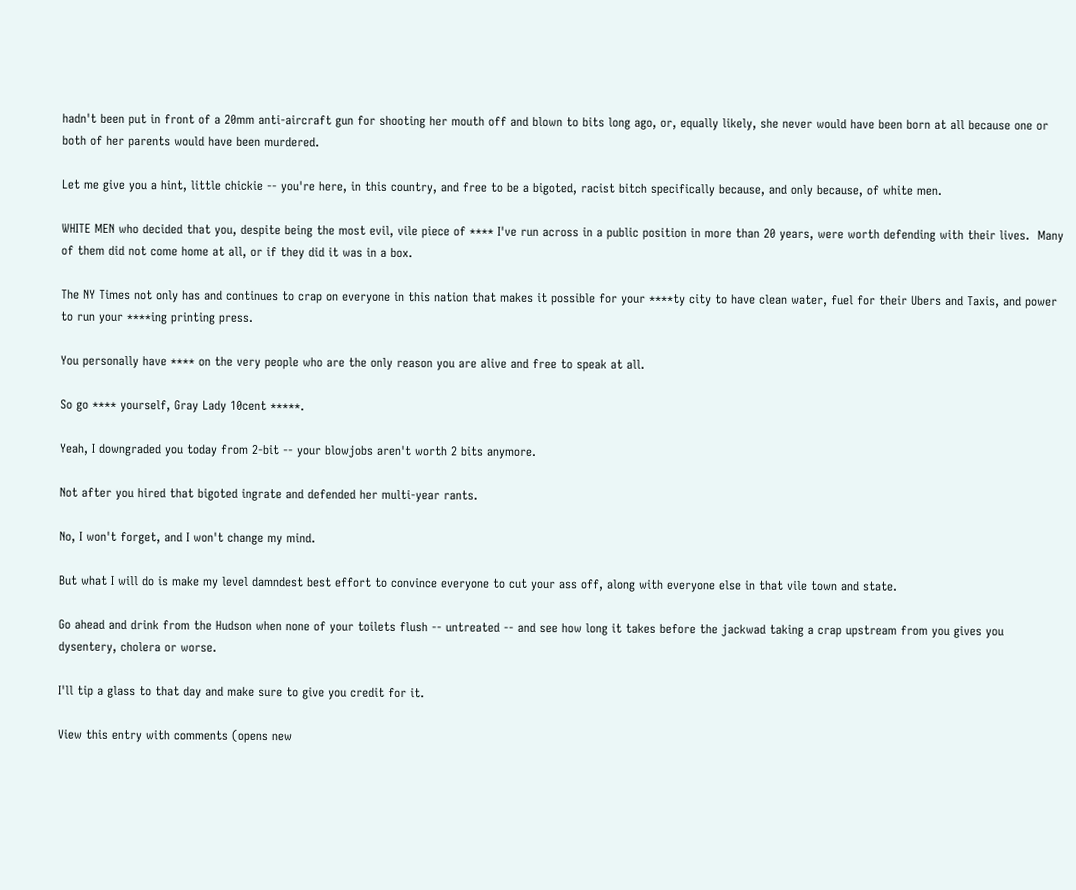hadn't been put in front of a 20mm anti-aircraft gun for shooting her mouth off and blown to bits long ago, or, equally likely, she never would have been born at all because one or both of her parents would have been murdered.

Let me give you a hint, little chickie -- you're here, in this country, and free to be a bigoted, racist bitch specifically because, and only because, of white men.

WHITE MEN who decided that you, despite being the most evil, vile piece of **** I've run across in a public position in more than 20 years, were worth defending with their lives.  Many of them did not come home at all, or if they did it was in a box.

The NY Times not only has and continues to crap on everyone in this nation that makes it possible for your ****ty city to have clean water, fuel for their Ubers and Taxis, and power to run your ****ing printing press.

You personally have **** on the very people who are the only reason you are alive and free to speak at all.

So go **** yourself, Gray Lady 10cent *****.

Yeah, I downgraded you today from 2-bit -- your blowjobs aren't worth 2 bits anymore.

Not after you hired that bigoted ingrate and defended her multi-year rants.

No, I won't forget, and I won't change my mind.

But what I will do is make my level damndest best effort to convince everyone to cut your ass off, along with everyone else in that vile town and state.

Go ahead and drink from the Hudson when none of your toilets flush -- untreated -- and see how long it takes before the jackwad taking a crap upstream from you gives you dysentery, cholera or worse.

I'll tip a glass to that day and make sure to give you credit for it.

View this entry with comments (opens new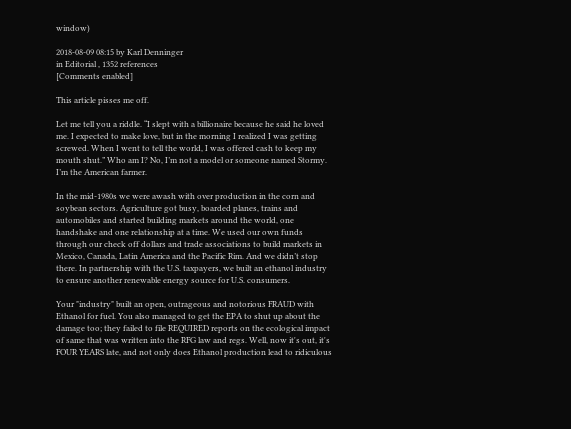window)

2018-08-09 08:15 by Karl Denninger
in Editorial , 1352 references
[Comments enabled]

This article pisses me off.

Let me tell you a riddle. “I slept with a billionaire because he said he loved me. I expected to make love, but in the morning I realized I was getting screwed. When I went to tell the world, I was offered cash to keep my mouth shut.” Who am I? No, I’m not a model or someone named Stormy. I’m the American farmer.

In the mid-1980s we were awash with over production in the corn and soybean sectors. Agriculture got busy, boarded planes, trains and automobiles and started building markets around the world, one handshake and one relationship at a time. We used our own funds through our check off dollars and trade associations to build markets in Mexico, Canada, Latin America and the Pacific Rim. And we didn’t stop there. In partnership with the U.S. taxpayers, we built an ethanol industry to ensure another renewable energy source for U.S. consumers.

Your "industry" built an open, outrageous and notorious FRAUD with Ethanol for fuel. You also managed to get the EPA to shut up about the damage too; they failed to file REQUIRED reports on the ecological impact of same that was written into the RFG law and regs. Well, now it's out, it's FOUR YEARS late, and not only does Ethanol production lead to ridiculous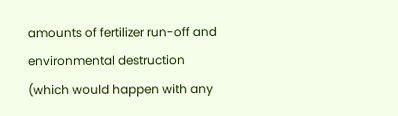amounts of fertilizer run-off and environmental destruction (which would happen with any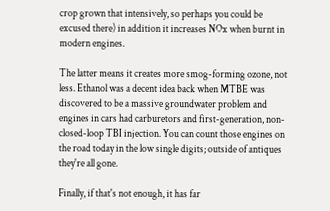crop grown that intensively, so perhaps you could be excused there) in addition it increases NOx when burnt in modern engines.

The latter means it creates more smog-forming ozone, not less. Ethanol was a decent idea back when MTBE was discovered to be a massive groundwater problem and engines in cars had carburetors and first-generation, non-closed-loop TBI injection. You can count those engines on the road today in the low single digits; outside of antiques they're all gone.

Finally, if that's not enough, it has far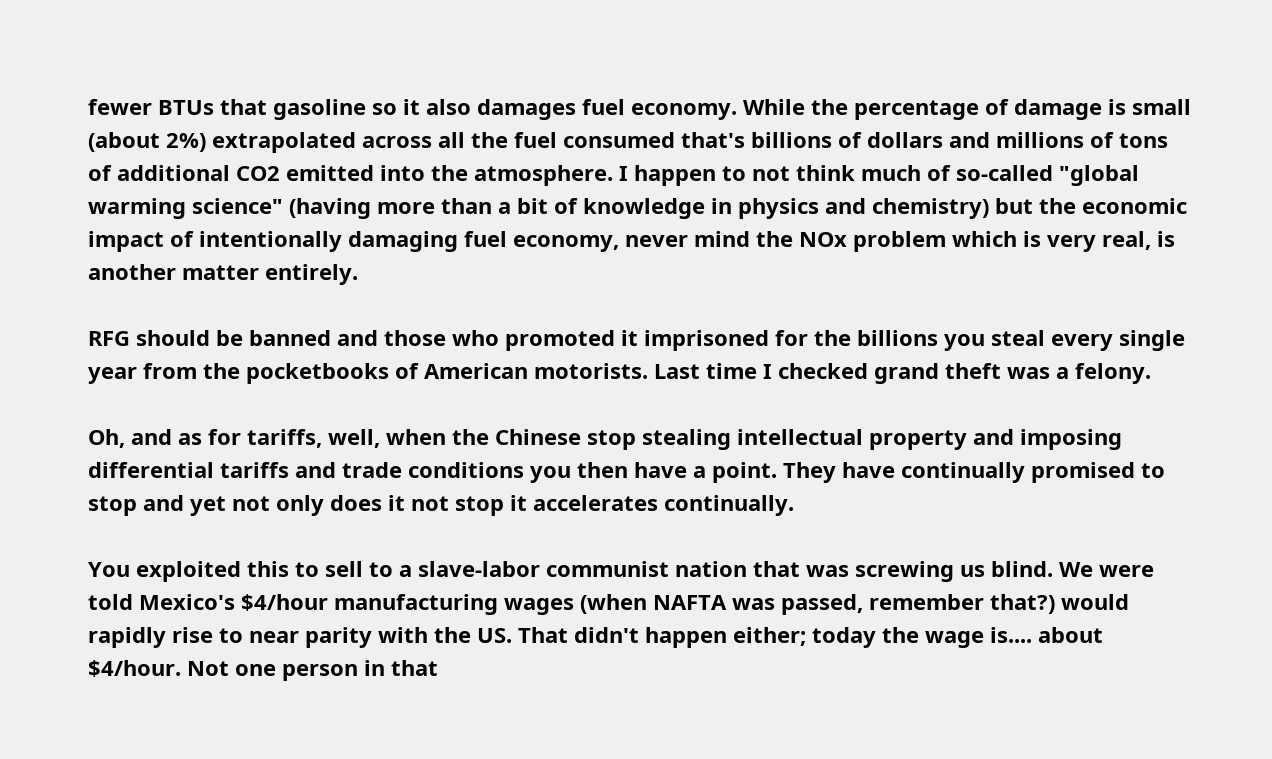fewer BTUs that gasoline so it also damages fuel economy. While the percentage of damage is small (about 2%) extrapolated across all the fuel consumed that's billions of dollars and millions of tons of additional CO2 emitted into the atmosphere. I happen to not think much of so-called "global warming science" (having more than a bit of knowledge in physics and chemistry) but the economic impact of intentionally damaging fuel economy, never mind the NOx problem which is very real, is another matter entirely.

RFG should be banned and those who promoted it imprisoned for the billions you steal every single year from the pocketbooks of American motorists. Last time I checked grand theft was a felony.

Oh, and as for tariffs, well, when the Chinese stop stealing intellectual property and imposing differential tariffs and trade conditions you then have a point. They have continually promised to stop and yet not only does it not stop it accelerates continually.

You exploited this to sell to a slave-labor communist nation that was screwing us blind. We were told Mexico's $4/hour manufacturing wages (when NAFTA was passed, remember that?) would rapidly rise to near parity with the US. That didn't happen either; today the wage is.... about $4/hour. Not one person in that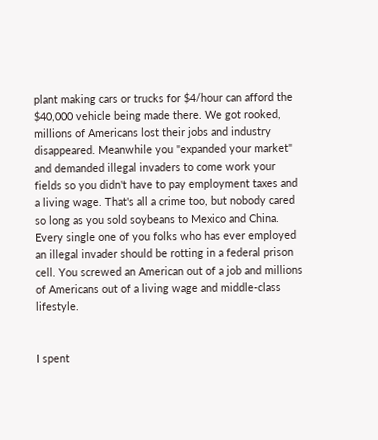plant making cars or trucks for $4/hour can afford the $40,000 vehicle being made there. We got rooked, millions of Americans lost their jobs and industry disappeared. Meanwhile you "expanded your market" and demanded illegal invaders to come work your fields so you didn't have to pay employment taxes and a living wage. That's all a crime too, but nobody cared so long as you sold soybeans to Mexico and China. Every single one of you folks who has ever employed an illegal invader should be rotting in a federal prison cell. You screwed an American out of a job and millions of Americans out of a living wage and middle-class lifestyle.


I spent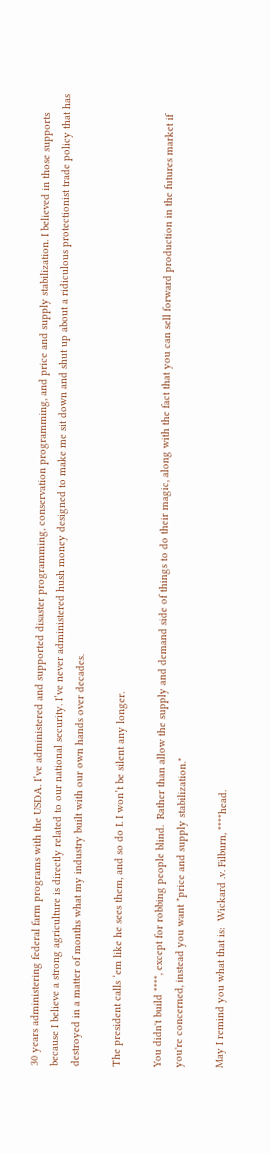30 years administering federal farm programs with the USDA. I’ve administered and supported disaster programming, conservation programming, and price and supply stabilization. I believed in those supports because I believe a strong agriculture is directly related to our national security. I’ve never administered hush money designed to make me sit down and shut up about a ridiculous protectionist trade policy that has destroyed in a matter of months what my industry built with our own hands over decades.

The president calls ‘em like he sees them, and so do I. I won’t be silent any longer.

You didn't build ****, except for robbing people blind.  Rather than allow the supply and demand side of things to do their magic, along with the fact that you can sell forward production in the futures market if you're concerned, instead you want "price and supply stabilization."

May I remind you what that is:  Wickard .v. Filburn, ****head.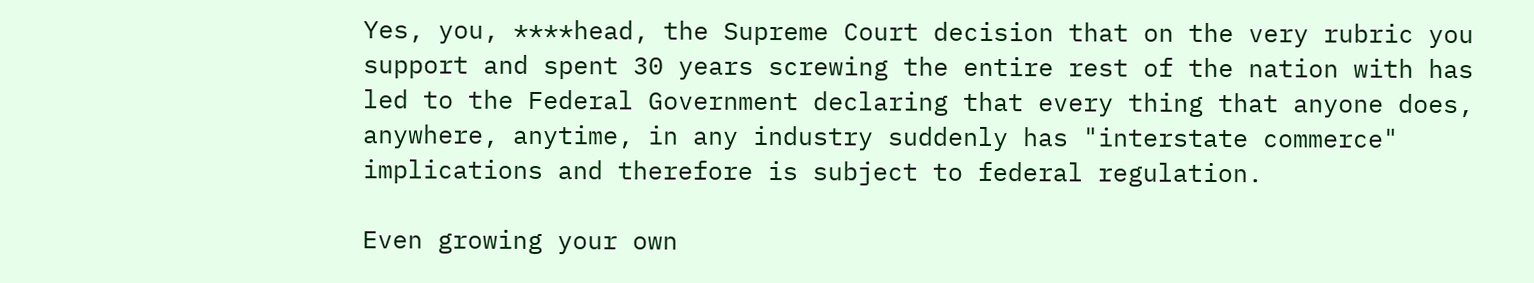Yes, you, ****head, the Supreme Court decision that on the very rubric you support and spent 30 years screwing the entire rest of the nation with has led to the Federal Government declaring that every thing that anyone does, anywhere, anytime, in any industry suddenly has "interstate commerce" implications and therefore is subject to federal regulation.

Even growing your own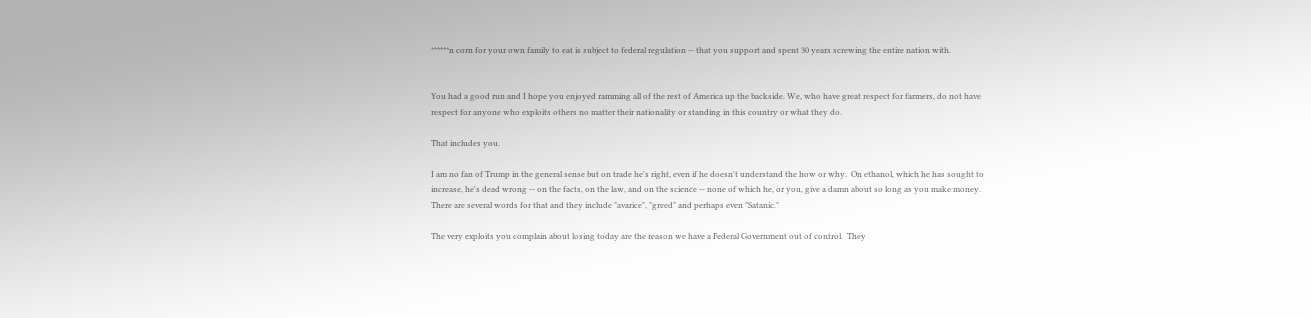******n corn for your own family to eat is subject to federal regulation -- that you support and spent 30 years screwing the entire nation with.


You had a good run and I hope you enjoyed ramming all of the rest of America up the backside. We, who have great respect for farmers, do not have respect for anyone who exploits others no matter their nationality or standing in this country or what they do.

That includes you.

I am no fan of Trump in the general sense but on trade he's right, even if he doesn't understand the how or why.  On ethanol, which he has sought to increase, he's dead wrong -- on the facts, on the law, and on the science -- none of which he, or you, give a damn about so long as you make money.  There are several words for that and they include "avarice", "greed" and perhaps even "Satanic."

The very exploits you complain about losing today are the reason we have a Federal Government out of control.  They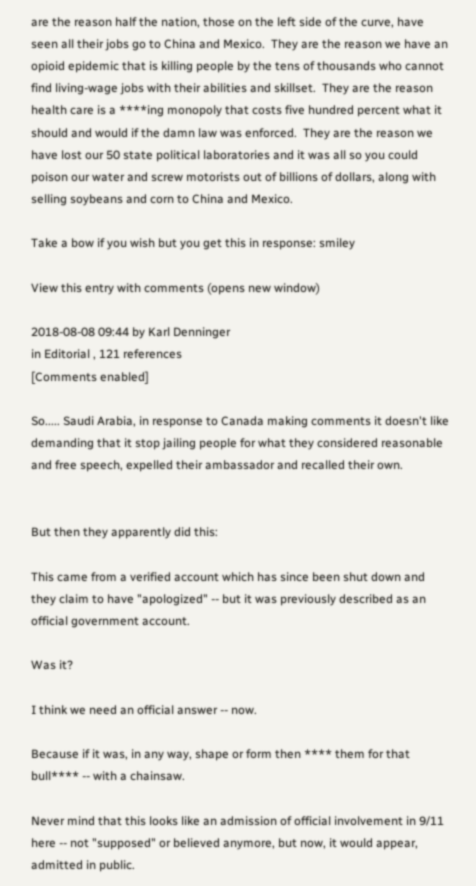are the reason half the nation, those on the left side of the curve, have seen all their jobs go to China and Mexico.  They are the reason we have an opioid epidemic that is killing people by the tens of thousands who cannot find living-wage jobs with their abilities and skillset.  They are the reason health care is a ****ing monopoly that costs five hundred percent what it should and would if the damn law was enforced.  They are the reason we have lost our 50 state political laboratories and it was all so you could poison our water and screw motorists out of billions of dollars, along with selling soybeans and corn to China and Mexico.

Take a bow if you wish but you get this in response: smiley

View this entry with comments (opens new window)

2018-08-08 09:44 by Karl Denninger
in Editorial , 121 references
[Comments enabled]

So..... Saudi Arabia, in response to Canada making comments it doesn't like demanding that it stop jailing people for what they considered reasonable and free speech, expelled their ambassador and recalled their own.


But then they apparently did this:

This came from a verified account which has since been shut down and they claim to have "apologized" -- but it was previously described as an official government account.

Was it?

I think we need an official answer -- now.

Because if it was, in any way, shape or form then **** them for that bull**** -- with a chainsaw.

Never mind that this looks like an admission of official involvement in 9/11 here -- not "supposed" or believed anymore, but now, it would appear, admitted in public.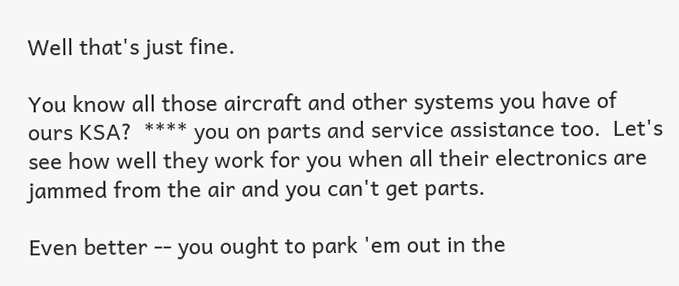Well that's just fine.

You know all those aircraft and other systems you have of ours KSA?  **** you on parts and service assistance too.  Let's see how well they work for you when all their electronics are jammed from the air and you can't get parts.

Even better -- you ought to park 'em out in the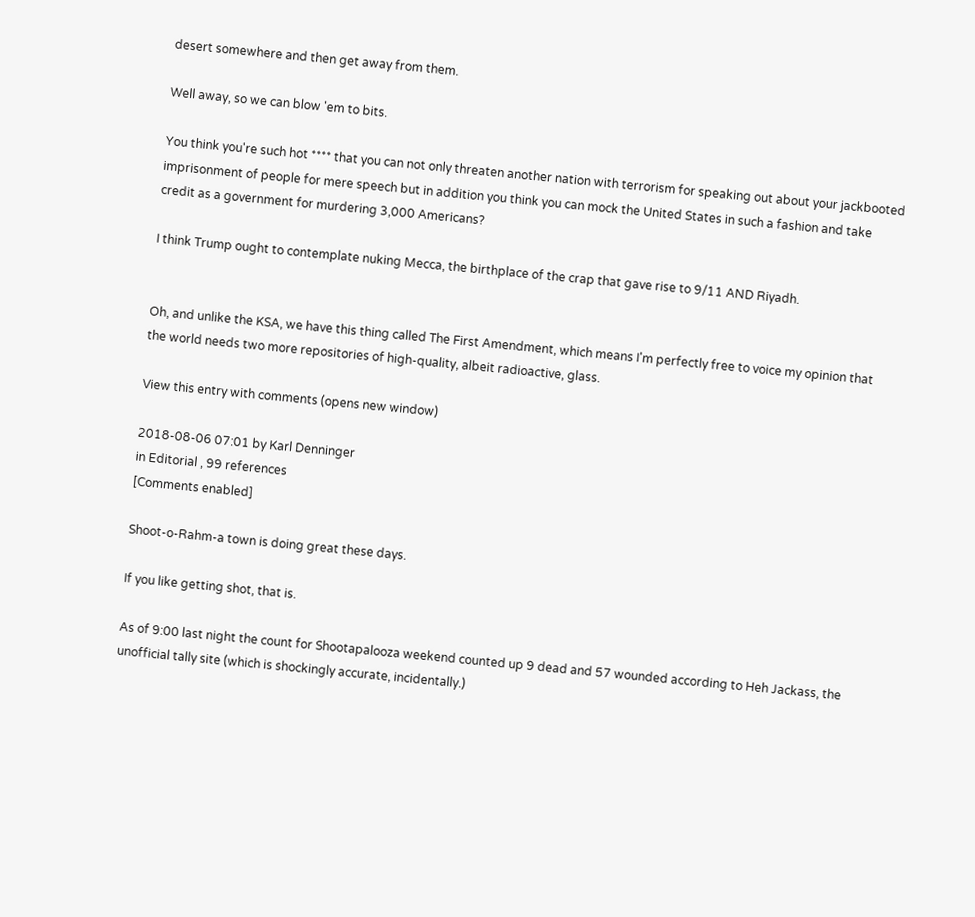desert somewhere and then get away from them.

Well away, so we can blow 'em to bits.

You think you're such hot **** that you can not only threaten another nation with terrorism for speaking out about your jackbooted imprisonment of people for mere speech but in addition you think you can mock the United States in such a fashion and take credit as a government for murdering 3,000 Americans?

I think Trump ought to contemplate nuking Mecca, the birthplace of the crap that gave rise to 9/11 AND Riyadh.


Oh, and unlike the KSA, we have this thing called The First Amendment, which means I'm perfectly free to voice my opinion that the world needs two more repositories of high-quality, albeit radioactive, glass.

View this entry with comments (opens new window)

2018-08-06 07:01 by Karl Denninger
in Editorial , 99 references
[Comments enabled]

Shoot-o-Rahm-a town is doing great these days.

If you like getting shot, that is.

As of 9:00 last night the count for Shootapalooza weekend counted up 9 dead and 57 wounded according to Heh Jackass, the unofficial tally site (which is shockingly accurate, incidentally.)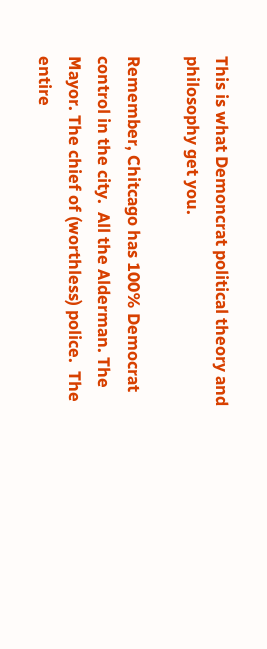This is what Demoncrat political theory and philosophy get you.

Remember, Chitcago has 100% Democrat control in the city.  All the Alderman. The Mayor. The chief of (worthless) police.  The entire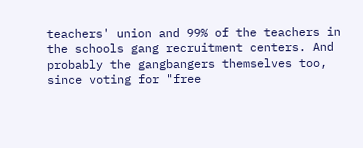teachers' union and 99% of the teachers in the schools gang recruitment centers. And probably the gangbangers themselves too, since voting for "free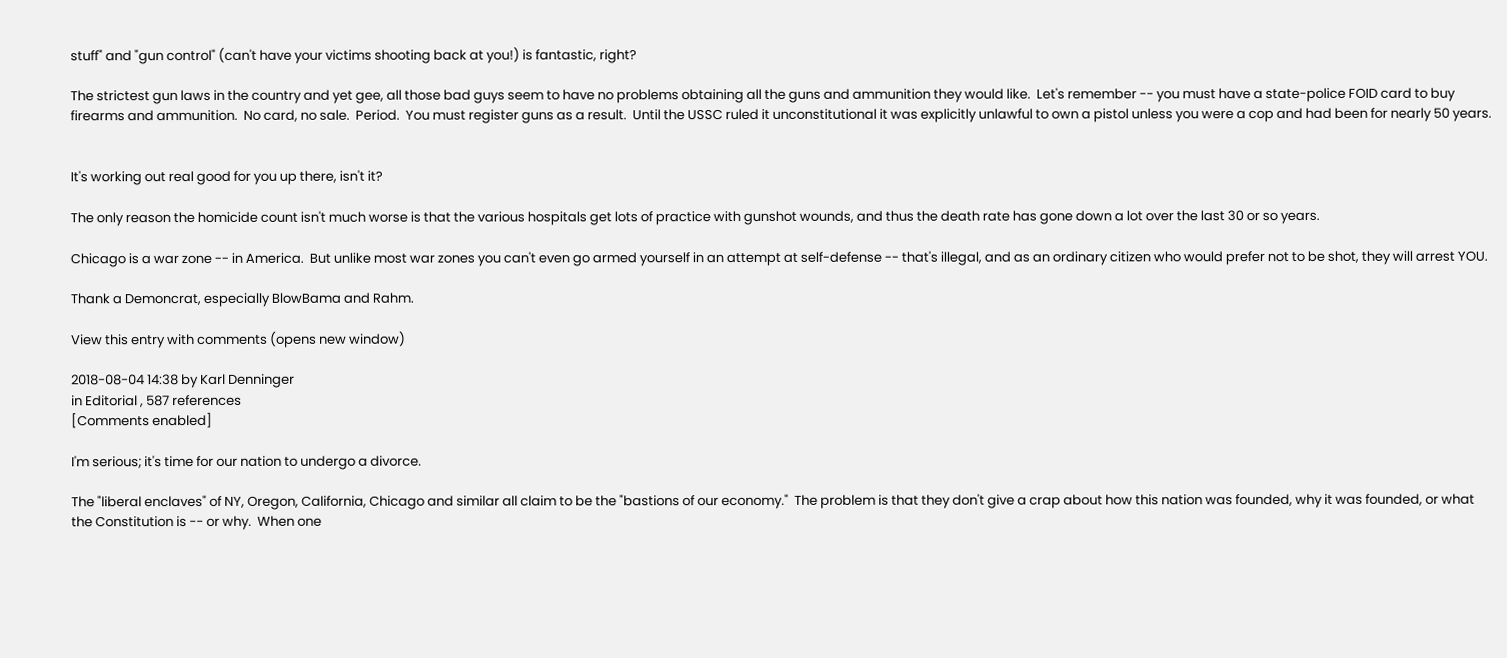stuff" and "gun control" (can't have your victims shooting back at you!) is fantastic, right?

The strictest gun laws in the country and yet gee, all those bad guys seem to have no problems obtaining all the guns and ammunition they would like.  Let's remember -- you must have a state-police FOID card to buy firearms and ammunition.  No card, no sale.  Period.  You must register guns as a result.  Until the USSC ruled it unconstitutional it was explicitly unlawful to own a pistol unless you were a cop and had been for nearly 50 years.


It's working out real good for you up there, isn't it?

The only reason the homicide count isn't much worse is that the various hospitals get lots of practice with gunshot wounds, and thus the death rate has gone down a lot over the last 30 or so years.

Chicago is a war zone -- in America.  But unlike most war zones you can't even go armed yourself in an attempt at self-defense -- that's illegal, and as an ordinary citizen who would prefer not to be shot, they will arrest YOU.

Thank a Demoncrat, especially BlowBama and Rahm.

View this entry with comments (opens new window)

2018-08-04 14:38 by Karl Denninger
in Editorial , 587 references
[Comments enabled]

I'm serious; it's time for our nation to undergo a divorce.

The "liberal enclaves" of NY, Oregon, California, Chicago and similar all claim to be the "bastions of our economy."  The problem is that they don't give a crap about how this nation was founded, why it was founded, or what the Constitution is -- or why.  When one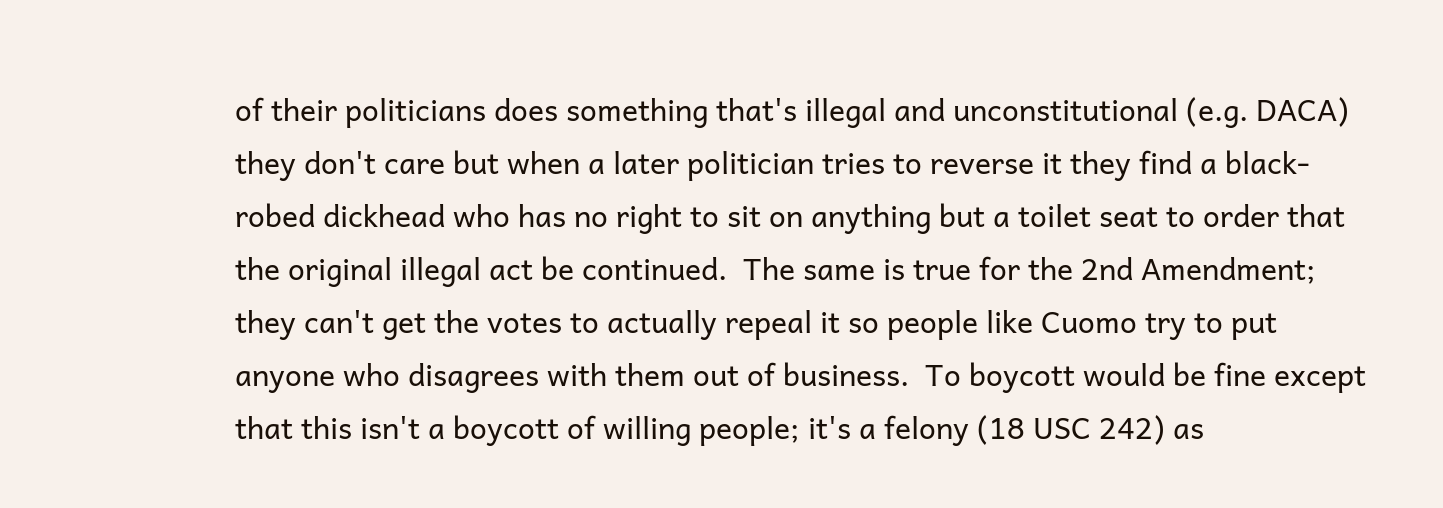of their politicians does something that's illegal and unconstitutional (e.g. DACA) they don't care but when a later politician tries to reverse it they find a black-robed dickhead who has no right to sit on anything but a toilet seat to order that the original illegal act be continued.  The same is true for the 2nd Amendment; they can't get the votes to actually repeal it so people like Cuomo try to put anyone who disagrees with them out of business.  To boycott would be fine except that this isn't a boycott of willing people; it's a felony (18 USC 242) as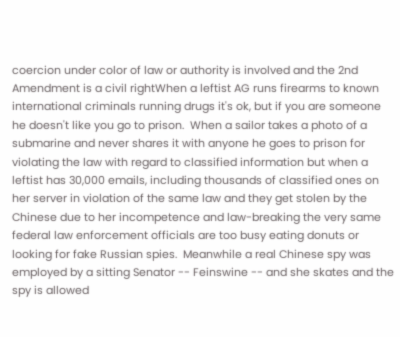coercion under color of law or authority is involved and the 2nd Amendment is a civil rightWhen a leftist AG runs firearms to known international criminals running drugs it's ok, but if you are someone he doesn't like you go to prison.  When a sailor takes a photo of a submarine and never shares it with anyone he goes to prison for violating the law with regard to classified information but when a leftist has 30,000 emails, including thousands of classified ones on her server in violation of the same law and they get stolen by the Chinese due to her incompetence and law-breaking the very same federal law enforcement officials are too busy eating donuts or looking for fake Russian spies.  Meanwhile a real Chinese spy was employed by a sitting Senator -- Feinswine -- and she skates and the spy is allowed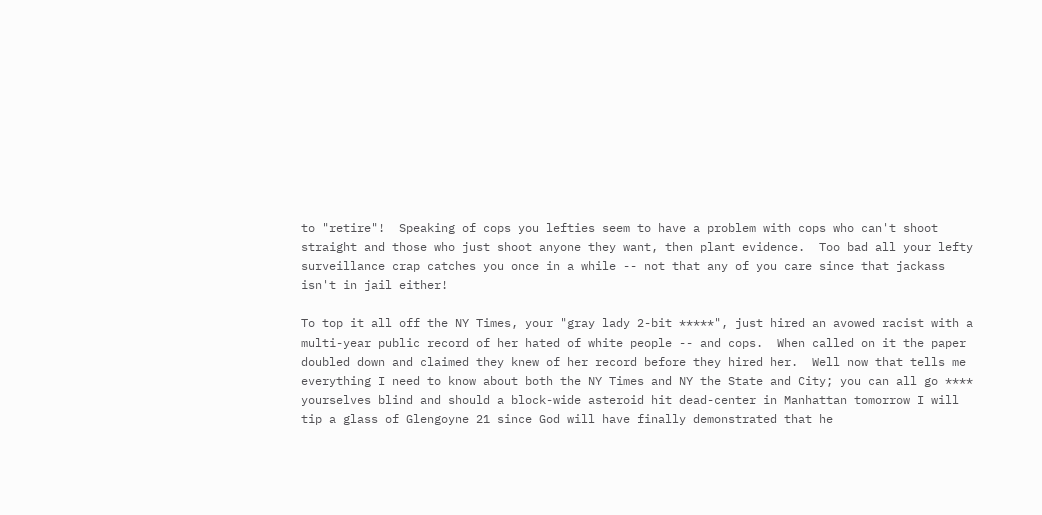to "retire"!  Speaking of cops you lefties seem to have a problem with cops who can't shoot straight and those who just shoot anyone they want, then plant evidence.  Too bad all your lefty surveillance crap catches you once in a while -- not that any of you care since that jackass isn't in jail either!

To top it all off the NY Times, your "gray lady 2-bit *****", just hired an avowed racist with a multi-year public record of her hated of white people -- and cops.  When called on it the paper doubled down and claimed they knew of her record before they hired her.  Well now that tells me everything I need to know about both the NY Times and NY the State and City; you can all go **** yourselves blind and should a block-wide asteroid hit dead-center in Manhattan tomorrow I will tip a glass of Glengoyne 21 since God will have finally demonstrated that he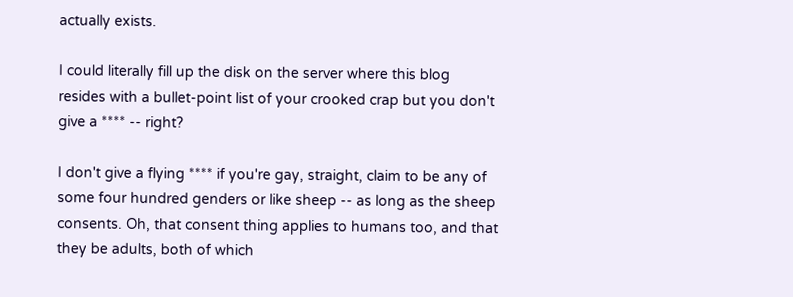actually exists.

I could literally fill up the disk on the server where this blog resides with a bullet-point list of your crooked crap but you don't give a **** -- right?

I don't give a flying **** if you're gay, straight, claim to be any of some four hundred genders or like sheep -- as long as the sheep consents. Oh, that consent thing applies to humans too, and that they be adults, both of which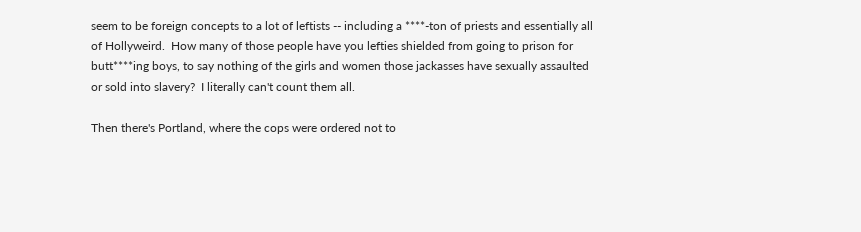seem to be foreign concepts to a lot of leftists -- including a ****-ton of priests and essentially all of Hollyweird.  How many of those people have you lefties shielded from going to prison for butt****ing boys, to say nothing of the girls and women those jackasses have sexually assaulted or sold into slavery?  I literally can't count them all.

Then there's Portland, where the cops were ordered not to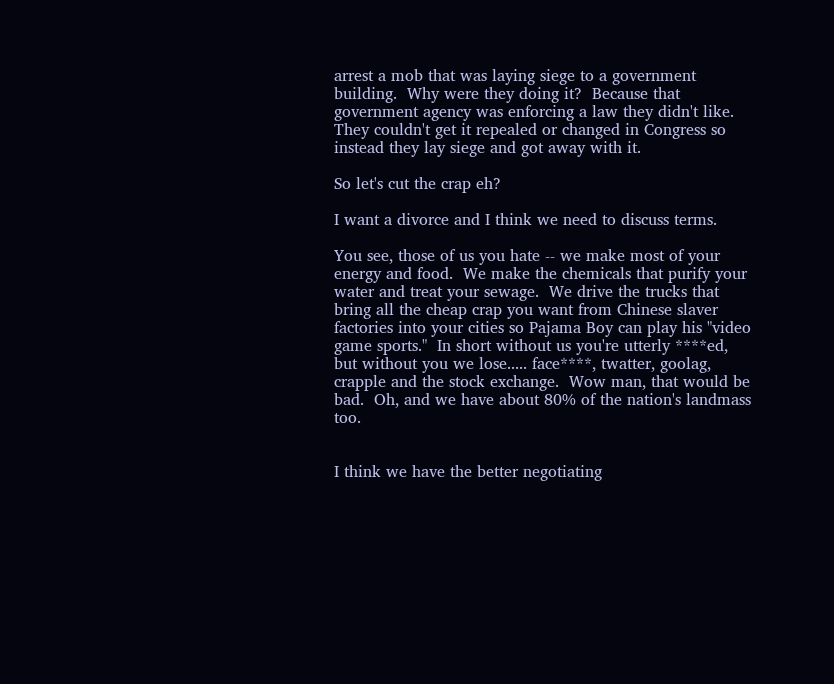arrest a mob that was laying siege to a government building.  Why were they doing it?  Because that government agency was enforcing a law they didn't like.  They couldn't get it repealed or changed in Congress so instead they lay siege and got away with it.

So let's cut the crap eh?

I want a divorce and I think we need to discuss terms.

You see, those of us you hate -- we make most of your energy and food.  We make the chemicals that purify your water and treat your sewage.  We drive the trucks that bring all the cheap crap you want from Chinese slaver factories into your cities so Pajama Boy can play his "video game sports."  In short without us you're utterly ****ed, but without you we lose..... face****, twatter, goolag, crapple and the stock exchange.  Wow man, that would be bad.  Oh, and we have about 80% of the nation's landmass too.


I think we have the better negotiating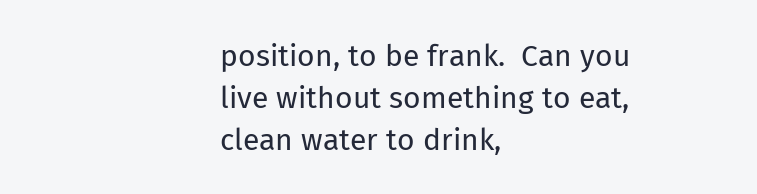position, to be frank.  Can you live without something to eat, clean water to drink,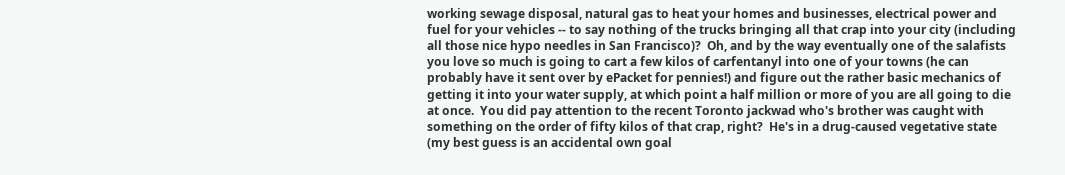working sewage disposal, natural gas to heat your homes and businesses, electrical power and fuel for your vehicles -- to say nothing of the trucks bringing all that crap into your city (including all those nice hypo needles in San Francisco)?  Oh, and by the way eventually one of the salafists you love so much is going to cart a few kilos of carfentanyl into one of your towns (he can probably have it sent over by ePacket for pennies!) and figure out the rather basic mechanics of getting it into your water supply, at which point a half million or more of you are all going to die at once.  You did pay attention to the recent Toronto jackwad who's brother was caught with something on the order of fifty kilos of that crap, right?  He's in a drug-caused vegetative state (my best guess is an accidental own goal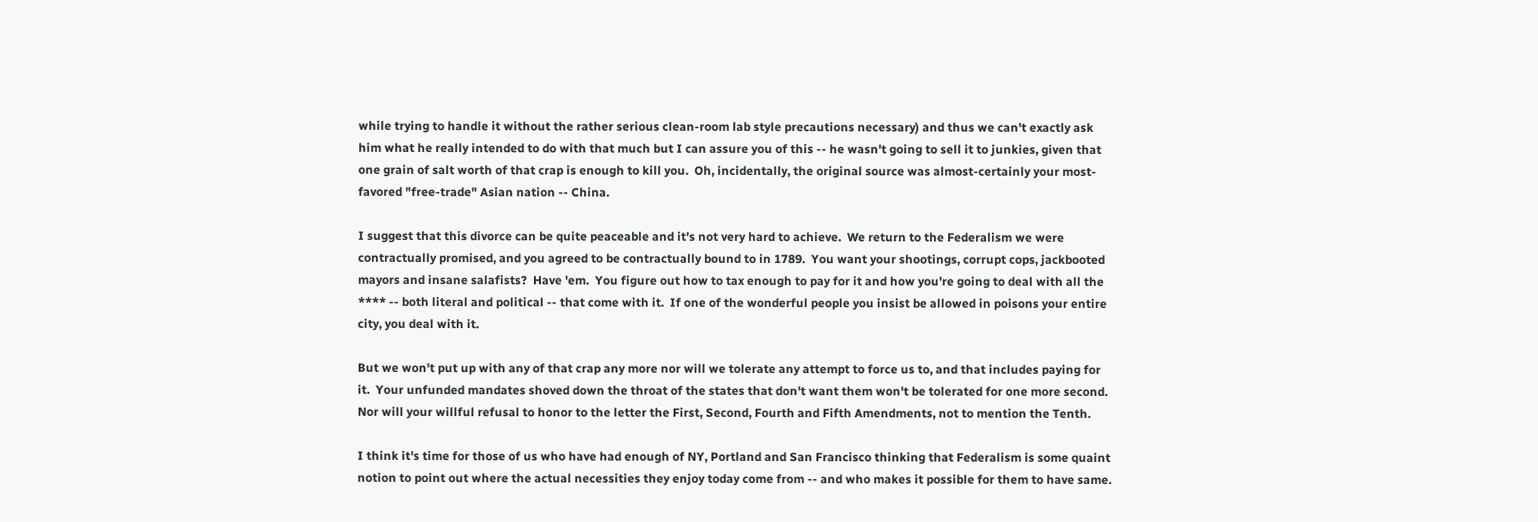while trying to handle it without the rather serious clean-room lab style precautions necessary) and thus we can't exactly ask him what he really intended to do with that much but I can assure you of this -- he wasn't going to sell it to junkies, given that one grain of salt worth of that crap is enough to kill you.  Oh, incidentally, the original source was almost-certainly your most-favored "free-trade" Asian nation -- China.

I suggest that this divorce can be quite peaceable and it's not very hard to achieve.  We return to the Federalism we were contractually promised, and you agreed to be contractually bound to in 1789.  You want your shootings, corrupt cops, jackbooted mayors and insane salafists?  Have 'em.  You figure out how to tax enough to pay for it and how you're going to deal with all the **** -- both literal and political -- that come with it.  If one of the wonderful people you insist be allowed in poisons your entire city, you deal with it.

But we won't put up with any of that crap any more nor will we tolerate any attempt to force us to, and that includes paying for it.  Your unfunded mandates shoved down the throat of the states that don't want them won't be tolerated for one more second.  Nor will your willful refusal to honor to the letter the First, Second, Fourth and Fifth Amendments, not to mention the Tenth.

I think it's time for those of us who have had enough of NY, Portland and San Francisco thinking that Federalism is some quaint notion to point out where the actual necessities they enjoy today come from -- and who makes it possible for them to have same.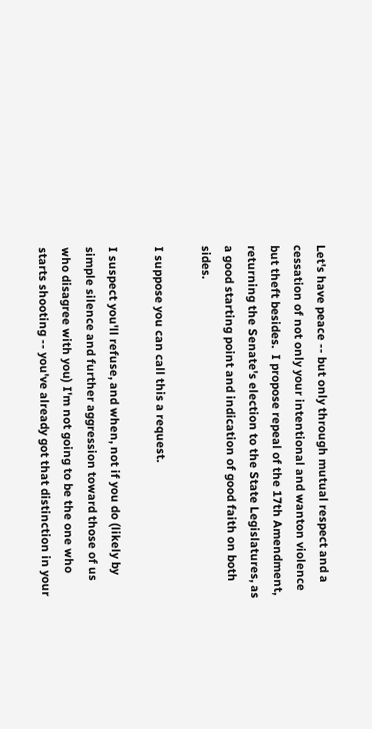Let's have peace -- but only through mutual respect and a cessation of not only your intentional and wanton violence but theft besides.  I propose repeal of the 17th Amendment, returning the Senate's election to the State Legislatures, as a good starting point and indication of good faith on both sides.

I suppose you can call this a request.

I suspect you'll refuse, and when, not if you do (likely by simple silence and further aggression toward those of us who disagree with you) I'm not going to be the one who starts shooting -- you've already got that distinction in your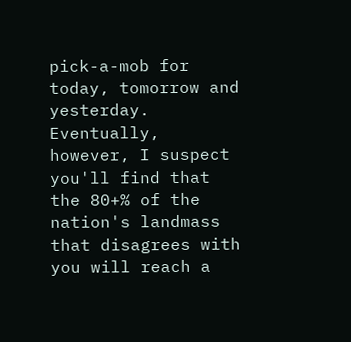pick-a-mob for today, tomorrow and yesterday. Eventually, however, I suspect you'll find that the 80+% of the nation's landmass that disagrees with you will reach a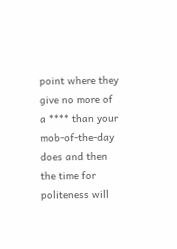point where they give no more of a **** than your mob-of-the-day does and then the time for politeness will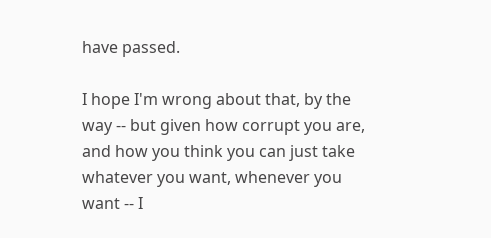have passed.

I hope I'm wrong about that, by the way -- but given how corrupt you are, and how you think you can just take whatever you want, whenever you want -- I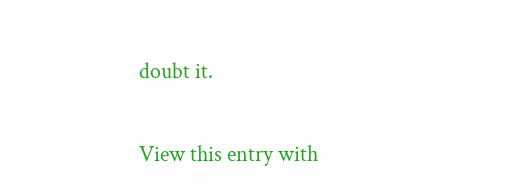doubt it.

View this entry with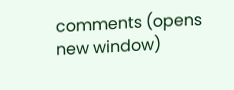comments (opens new window)